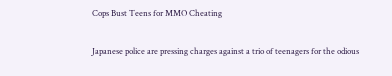Cops Bust Teens for MMO Cheating


Japanese police are pressing charges against a trio of teenagers for the odious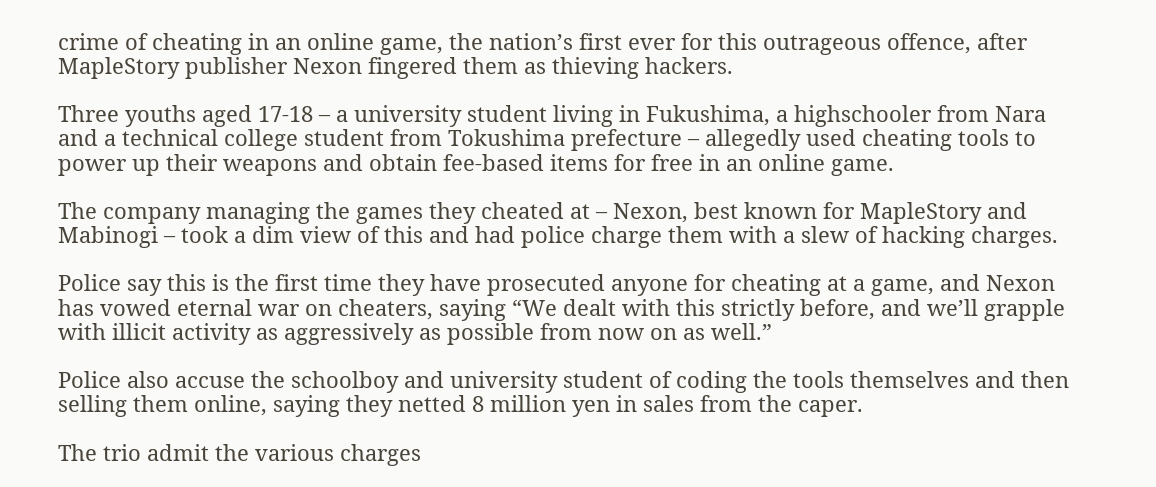crime of cheating in an online game, the nation’s first ever for this outrageous offence, after MapleStory publisher Nexon fingered them as thieving hackers.

Three youths aged 17-18 – a university student living in Fukushima, a highschooler from Nara and a technical college student from Tokushima prefecture – allegedly used cheating tools to power up their weapons and obtain fee-based items for free in an online game.

The company managing the games they cheated at – Nexon, best known for MapleStory and Mabinogi – took a dim view of this and had police charge them with a slew of hacking charges.

Police say this is the first time they have prosecuted anyone for cheating at a game, and Nexon has vowed eternal war on cheaters, saying “We dealt with this strictly before, and we’ll grapple with illicit activity as aggressively as possible from now on as well.”

Police also accuse the schoolboy and university student of coding the tools themselves and then selling them online, saying they netted 8 million yen in sales from the caper.

The trio admit the various charges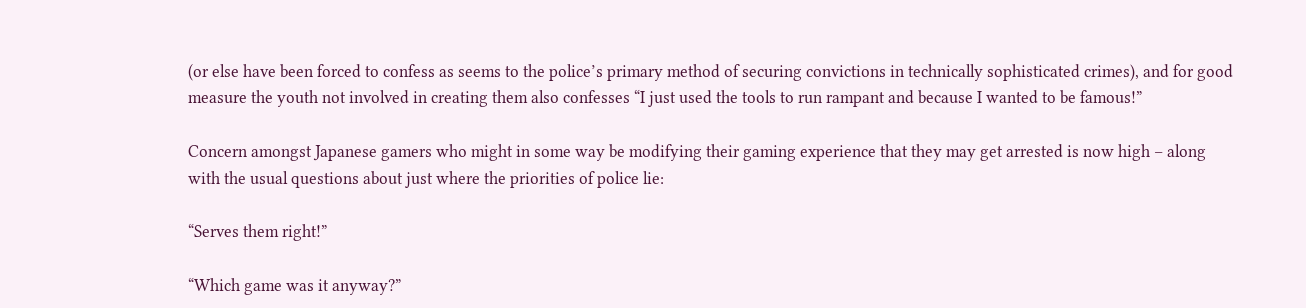(or else have been forced to confess as seems to the police’s primary method of securing convictions in technically sophisticated crimes), and for good measure the youth not involved in creating them also confesses “I just used the tools to run rampant and because I wanted to be famous!”

Concern amongst Japanese gamers who might in some way be modifying their gaming experience that they may get arrested is now high – along with the usual questions about just where the priorities of police lie:

“Serves them right!”

“Which game was it anyway?”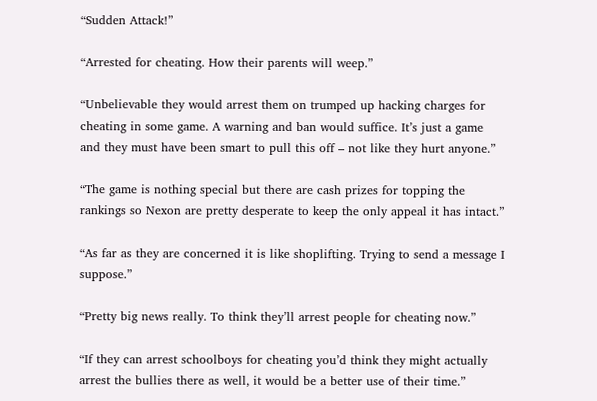“Sudden Attack!”

“Arrested for cheating. How their parents will weep.”

“Unbelievable they would arrest them on trumped up hacking charges for cheating in some game. A warning and ban would suffice. It’s just a game and they must have been smart to pull this off – not like they hurt anyone.”

“The game is nothing special but there are cash prizes for topping the rankings so Nexon are pretty desperate to keep the only appeal it has intact.”

“As far as they are concerned it is like shoplifting. Trying to send a message I suppose.”

“Pretty big news really. To think they’ll arrest people for cheating now.”

“If they can arrest schoolboys for cheating you’d think they might actually arrest the bullies there as well, it would be a better use of their time.”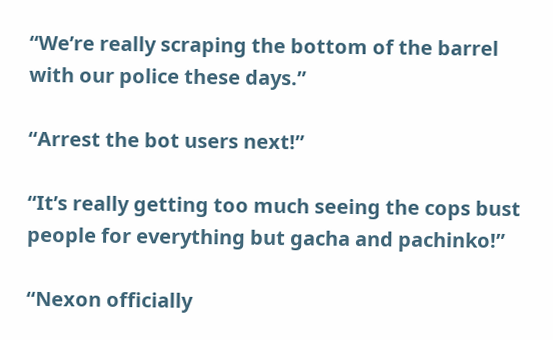“We’re really scraping the bottom of the barrel with our police these days.”

“Arrest the bot users next!”

“It’s really getting too much seeing the cops bust people for everything but gacha and pachinko!”

“Nexon officially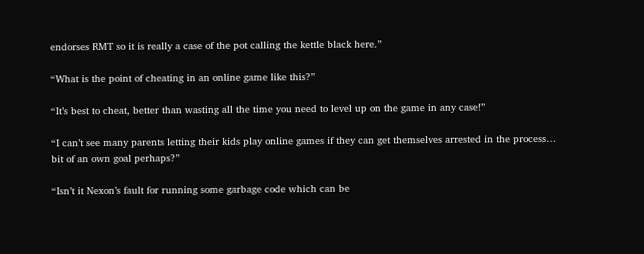endorses RMT so it is really a case of the pot calling the kettle black here.”

“What is the point of cheating in an online game like this?”

“It’s best to cheat, better than wasting all the time you need to level up on the game in any case!”

“I can’t see many parents letting their kids play online games if they can get themselves arrested in the process… bit of an own goal perhaps?”

“Isn’t it Nexon’s fault for running some garbage code which can be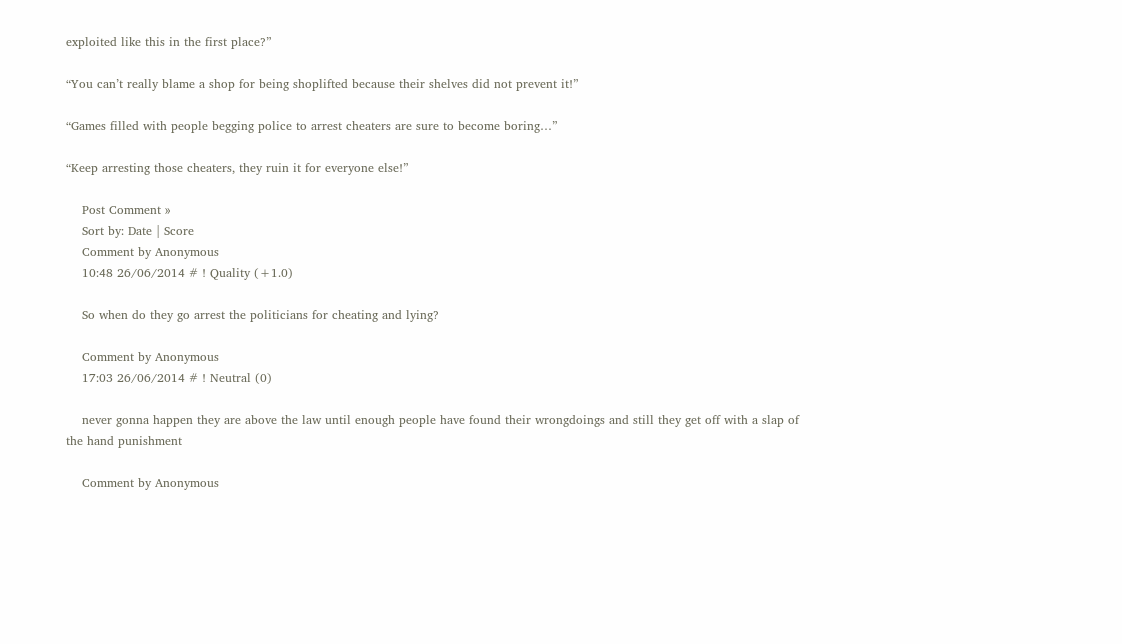exploited like this in the first place?”

“You can’t really blame a shop for being shoplifted because their shelves did not prevent it!”

“Games filled with people begging police to arrest cheaters are sure to become boring…”

“Keep arresting those cheaters, they ruin it for everyone else!”

    Post Comment »
    Sort by: Date | Score
    Comment by Anonymous
    10:48 26/06/2014 # ! Quality (+1.0)

    So when do they go arrest the politicians for cheating and lying?

    Comment by Anonymous
    17:03 26/06/2014 # ! Neutral (0)

    never gonna happen they are above the law until enough people have found their wrongdoings and still they get off with a slap of the hand punishment

    Comment by Anonymous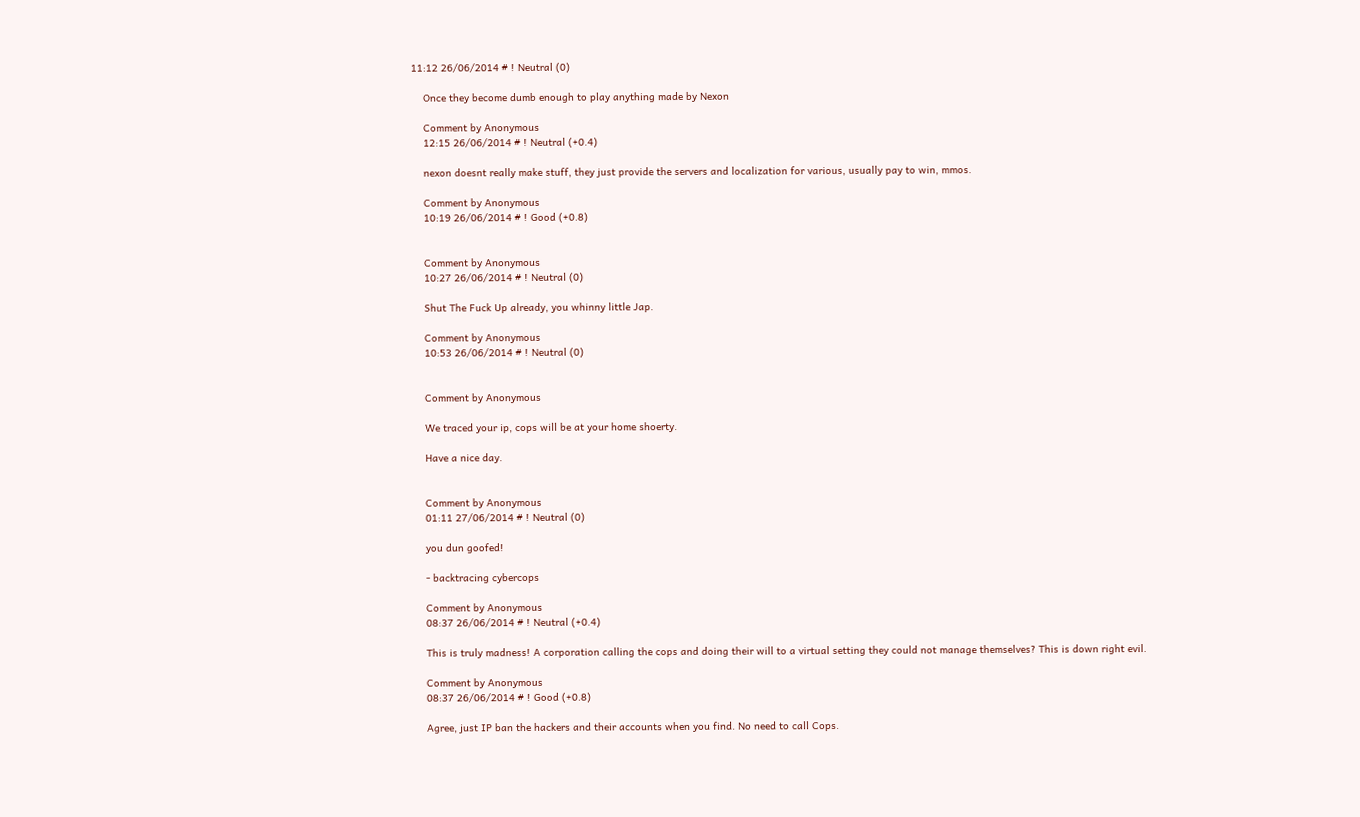11:12 26/06/2014 # ! Neutral (0)

    Once they become dumb enough to play anything made by Nexon

    Comment by Anonymous
    12:15 26/06/2014 # ! Neutral (+0.4)

    nexon doesnt really make stuff, they just provide the servers and localization for various, usually pay to win, mmos.

    Comment by Anonymous
    10:19 26/06/2014 # ! Good (+0.8)


    Comment by Anonymous
    10:27 26/06/2014 # ! Neutral (0)

    Shut The Fuck Up already, you whinny little Jap.

    Comment by Anonymous
    10:53 26/06/2014 # ! Neutral (0)


    Comment by Anonymous

    We traced your ip, cops will be at your home shoerty.

    Have a nice day.


    Comment by Anonymous
    01:11 27/06/2014 # ! Neutral (0)

    you dun goofed!

    - backtracing cybercops

    Comment by Anonymous
    08:37 26/06/2014 # ! Neutral (+0.4)

    This is truly madness! A corporation calling the cops and doing their will to a virtual setting they could not manage themselves? This is down right evil.

    Comment by Anonymous
    08:37 26/06/2014 # ! Good (+0.8)

    Agree, just IP ban the hackers and their accounts when you find. No need to call Cops.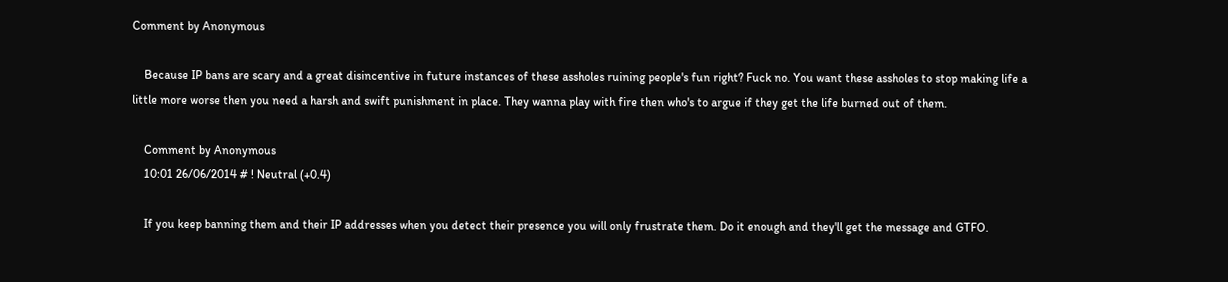Comment by Anonymous

    Because IP bans are scary and a great disincentive in future instances of these assholes ruining people's fun right? Fuck no. You want these assholes to stop making life a little more worse then you need a harsh and swift punishment in place. They wanna play with fire then who's to argue if they get the life burned out of them.

    Comment by Anonymous
    10:01 26/06/2014 # ! Neutral (+0.4)

    If you keep banning them and their IP addresses when you detect their presence you will only frustrate them. Do it enough and they'll get the message and GTFO.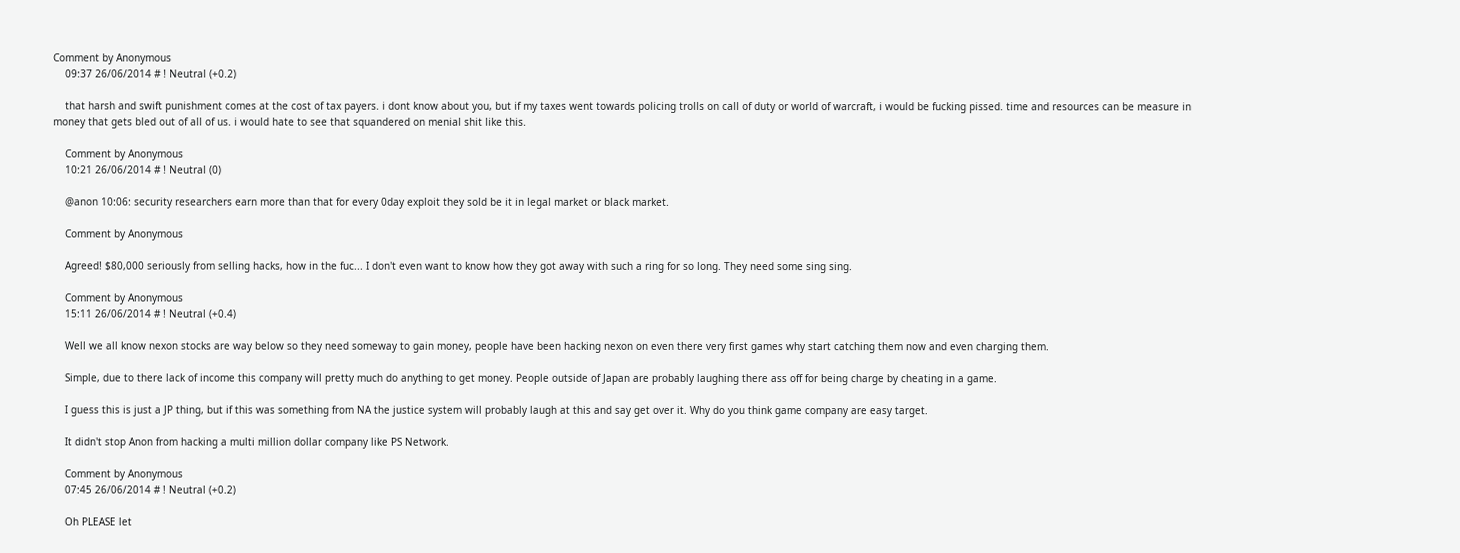Comment by Anonymous
    09:37 26/06/2014 # ! Neutral (+0.2)

    that harsh and swift punishment comes at the cost of tax payers. i dont know about you, but if my taxes went towards policing trolls on call of duty or world of warcraft, i would be fucking pissed. time and resources can be measure in money that gets bled out of all of us. i would hate to see that squandered on menial shit like this.

    Comment by Anonymous
    10:21 26/06/2014 # ! Neutral (0)

    @anon 10:06: security researchers earn more than that for every 0day exploit they sold be it in legal market or black market.

    Comment by Anonymous

    Agreed! $80,000 seriously from selling hacks, how in the fuc... I don't even want to know how they got away with such a ring for so long. They need some sing sing.

    Comment by Anonymous
    15:11 26/06/2014 # ! Neutral (+0.4)

    Well we all know nexon stocks are way below so they need someway to gain money, people have been hacking nexon on even there very first games why start catching them now and even charging them.

    Simple, due to there lack of income this company will pretty much do anything to get money. People outside of Japan are probably laughing there ass off for being charge by cheating in a game.

    I guess this is just a JP thing, but if this was something from NA the justice system will probably laugh at this and say get over it. Why do you think game company are easy target.

    It didn't stop Anon from hacking a multi million dollar company like PS Network.

    Comment by Anonymous
    07:45 26/06/2014 # ! Neutral (+0.2)

    Oh PLEASE let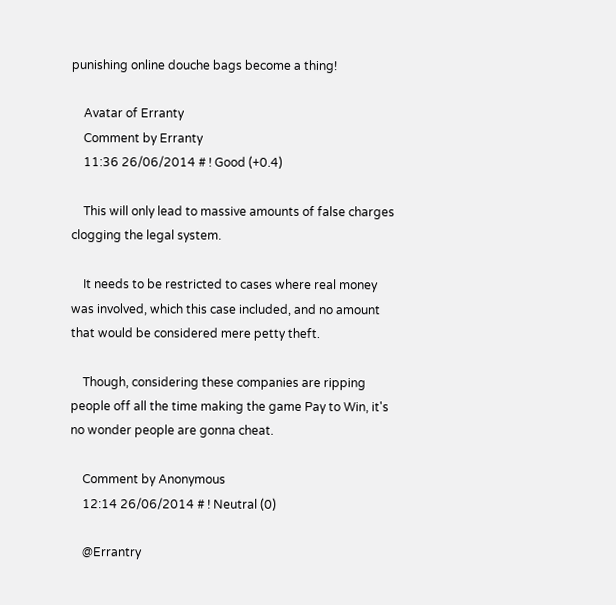punishing online douche bags become a thing!

    Avatar of Erranty
    Comment by Erranty
    11:36 26/06/2014 # ! Good (+0.4)

    This will only lead to massive amounts of false charges clogging the legal system.

    It needs to be restricted to cases where real money was involved, which this case included, and no amount that would be considered mere petty theft.

    Though, considering these companies are ripping people off all the time making the game Pay to Win, it's no wonder people are gonna cheat.

    Comment by Anonymous
    12:14 26/06/2014 # ! Neutral (0)

    @Errantry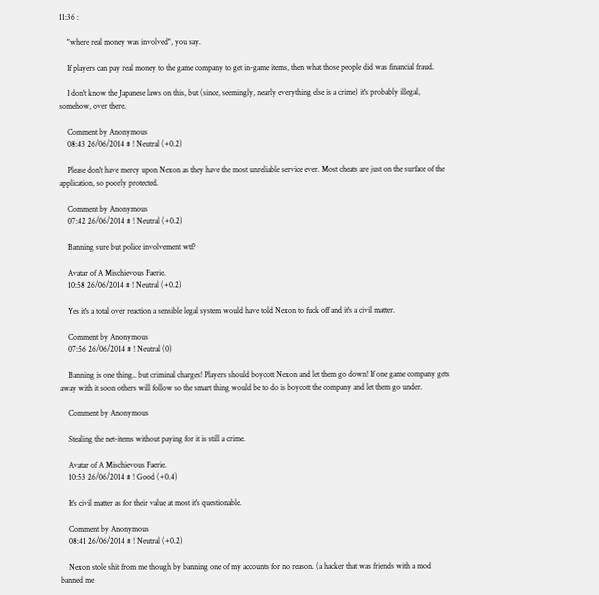11:36 :

    "where real money was involved", you say.

    If players can pay real money to the game company to get in-game items, then what those people did was financial fraud.

    I don't know the Japanese laws on this, but (since, seemingly, nearly everything else is a crime) it's probably illegal, somehow, over there.

    Comment by Anonymous
    08:43 26/06/2014 # ! Neutral (+0.2)

    Please don't have mercy upon Nexon as they have the most unreliable service ever. Most cheats are just on the surface of the application, so poorly protected.

    Comment by Anonymous
    07:42 26/06/2014 # ! Neutral (+0.2)

    Banning sure but police involvement wtf?

    Avatar of A Mischievous Faerie.
    10:58 26/06/2014 # ! Neutral (+0.2)

    Yes it's a total over reaction a sensible legal system would have told Nexon to fuck off and it's a civil matter.

    Comment by Anonymous
    07:56 26/06/2014 # ! Neutral (0)

    Banning is one thing.. but criminal charges! Players should boycott Nexon and let them go down! If one game company gets away with it soon others will follow so the smart thing would be to do is boycott the company and let them go under.

    Comment by Anonymous

    Stealing the net-items without paying for it is still a crime.

    Avatar of A Mischievous Faerie.
    10:53 26/06/2014 # ! Good (+0.4)

    It's civil matter as for their value at most it's questionable.

    Comment by Anonymous
    08:41 26/06/2014 # ! Neutral (+0.2)

    Nexon stole shit from me though by banning one of my accounts for no reason. (a hacker that was friends with a mod banned me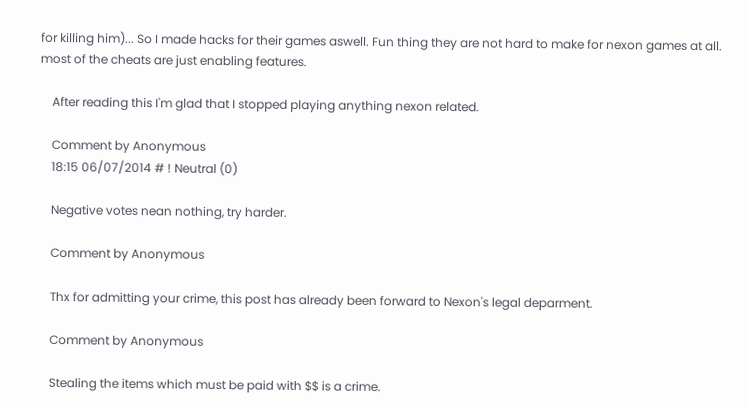for killing him)... So I made hacks for their games aswell. Fun thing they are not hard to make for nexon games at all. most of the cheats are just enabling features.

    After reading this I'm glad that I stopped playing anything nexon related.

    Comment by Anonymous
    18:15 06/07/2014 # ! Neutral (0)

    Negative votes nean nothing, try harder.

    Comment by Anonymous

    Thx for admitting your crime, this post has already been forward to Nexon's legal deparment.

    Comment by Anonymous

    Stealing the items which must be paid with $$ is a crime.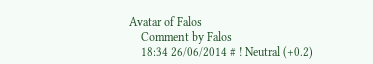Avatar of Falos
    Comment by Falos
    18:34 26/06/2014 # ! Neutral (+0.2)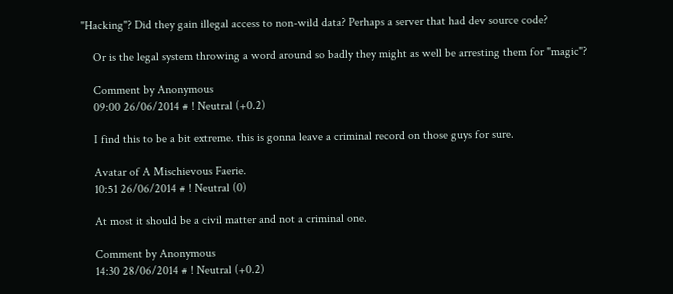"Hacking"? Did they gain illegal access to non-wild data? Perhaps a server that had dev source code?

    Or is the legal system throwing a word around so badly they might as well be arresting them for "magic"?

    Comment by Anonymous
    09:00 26/06/2014 # ! Neutral (+0.2)

    I find this to be a bit extreme. this is gonna leave a criminal record on those guys for sure.

    Avatar of A Mischievous Faerie.
    10:51 26/06/2014 # ! Neutral (0)

    At most it should be a civil matter and not a criminal one.

    Comment by Anonymous
    14:30 28/06/2014 # ! Neutral (+0.2)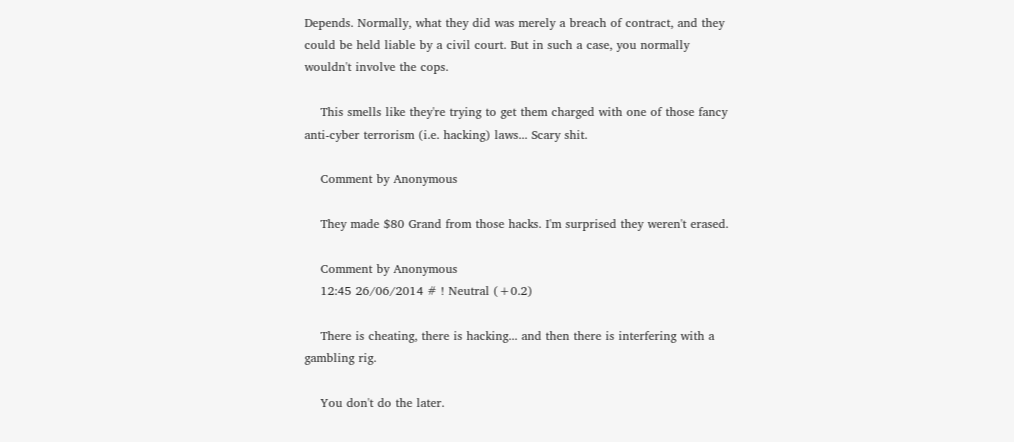Depends. Normally, what they did was merely a breach of contract, and they could be held liable by a civil court. But in such a case, you normally wouldn't involve the cops.

    This smells like they're trying to get them charged with one of those fancy anti-cyber terrorism (i.e. hacking) laws... Scary shit.

    Comment by Anonymous

    They made $80 Grand from those hacks. I'm surprised they weren't erased.

    Comment by Anonymous
    12:45 26/06/2014 # ! Neutral (+0.2)

    There is cheating, there is hacking... and then there is interfering with a gambling rig.

    You don't do the later.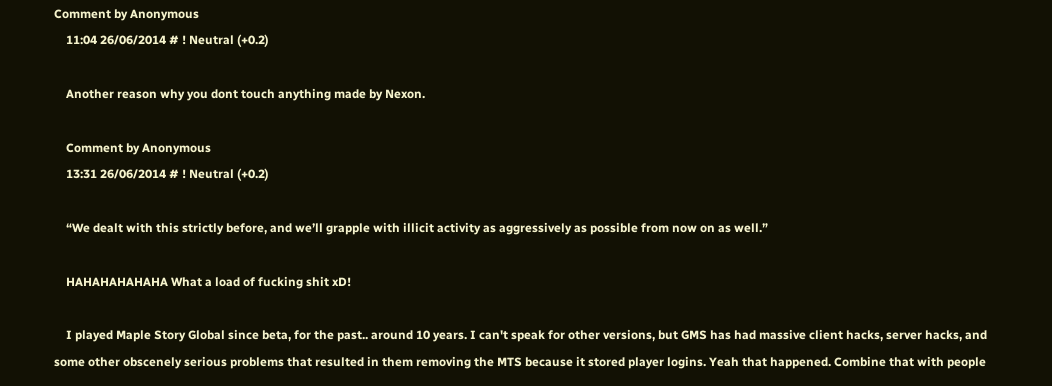Comment by Anonymous
    11:04 26/06/2014 # ! Neutral (+0.2)

    Another reason why you dont touch anything made by Nexon.

    Comment by Anonymous
    13:31 26/06/2014 # ! Neutral (+0.2)

    “We dealt with this strictly before, and we’ll grapple with illicit activity as aggressively as possible from now on as well.”

    HAHAHAHAHAHA What a load of fucking shit xD!

    I played Maple Story Global since beta, for the past.. around 10 years. I can't speak for other versions, but GMS has had massive client hacks, server hacks, and some other obscenely serious problems that resulted in them removing the MTS because it stored player logins. Yeah that happened. Combine that with people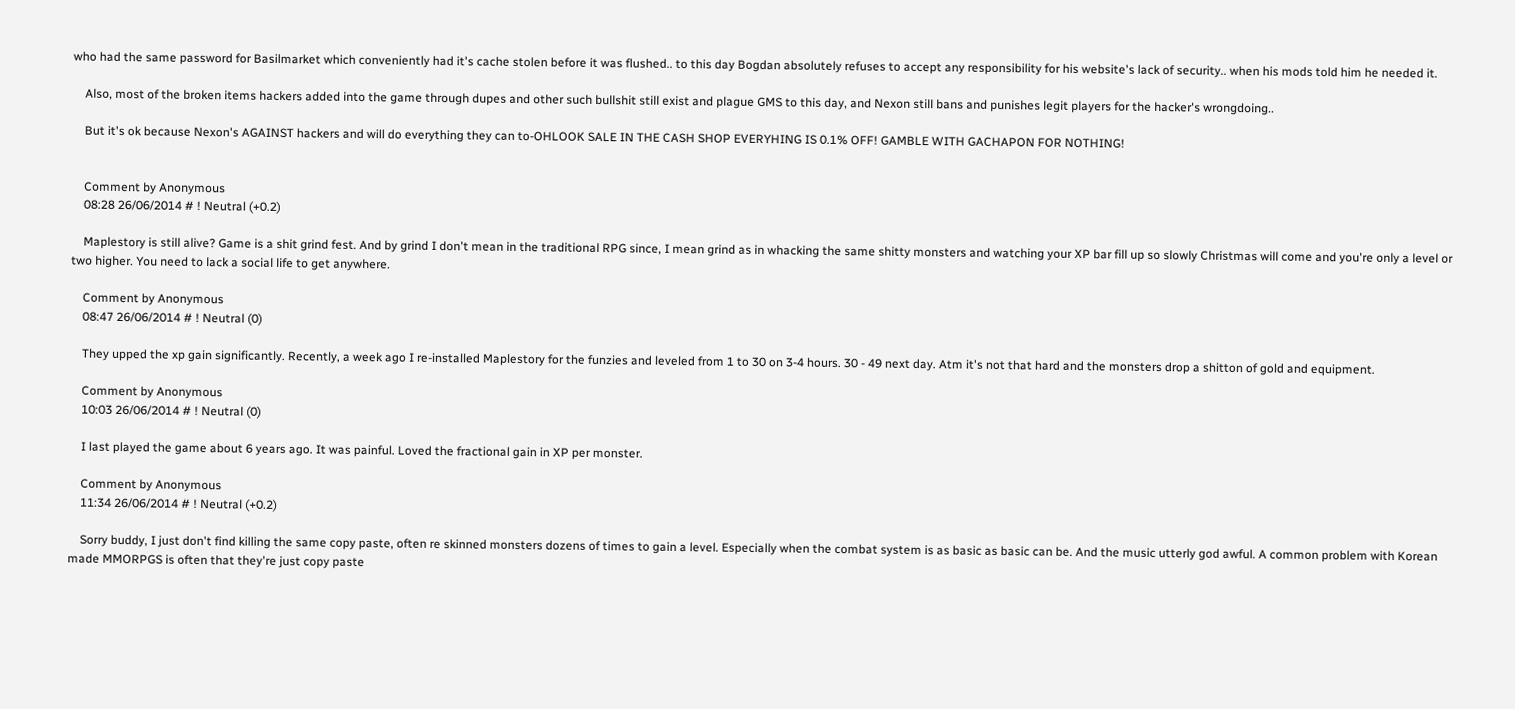who had the same password for Basilmarket which conveniently had it's cache stolen before it was flushed.. to this day Bogdan absolutely refuses to accept any responsibility for his website's lack of security.. when his mods told him he needed it.

    Also, most of the broken items hackers added into the game through dupes and other such bullshit still exist and plague GMS to this day, and Nexon still bans and punishes legit players for the hacker's wrongdoing..

    But it's ok because Nexon's AGAINST hackers and will do everything they can to-OHLOOK SALE IN THE CASH SHOP EVERYHING IS 0.1% OFF! GAMBLE WITH GACHAPON FOR NOTHING!


    Comment by Anonymous
    08:28 26/06/2014 # ! Neutral (+0.2)

    Maplestory is still alive? Game is a shit grind fest. And by grind I don't mean in the traditional RPG since, I mean grind as in whacking the same shitty monsters and watching your XP bar fill up so slowly Christmas will come and you're only a level or two higher. You need to lack a social life to get anywhere.

    Comment by Anonymous
    08:47 26/06/2014 # ! Neutral (0)

    They upped the xp gain significantly. Recently, a week ago I re-installed Maplestory for the funzies and leveled from 1 to 30 on 3-4 hours. 30 - 49 next day. Atm it's not that hard and the monsters drop a shitton of gold and equipment.

    Comment by Anonymous
    10:03 26/06/2014 # ! Neutral (0)

    I last played the game about 6 years ago. It was painful. Loved the fractional gain in XP per monster.

    Comment by Anonymous
    11:34 26/06/2014 # ! Neutral (+0.2)

    Sorry buddy, I just don't find killing the same copy paste, often re skinned monsters dozens of times to gain a level. Especially when the combat system is as basic as basic can be. And the music utterly god awful. A common problem with Korean made MMORPGS is often that they're just copy paste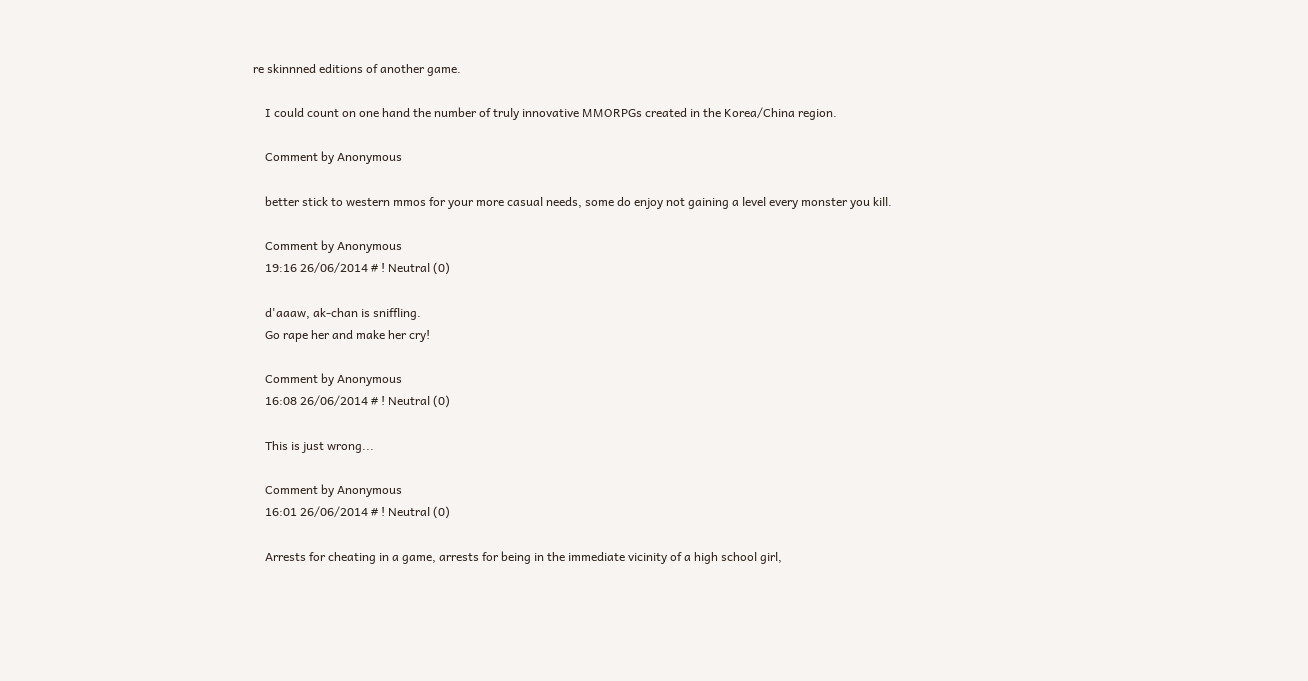re skinnned editions of another game.

    I could count on one hand the number of truly innovative MMORPGs created in the Korea/China region.

    Comment by Anonymous

    better stick to western mmos for your more casual needs, some do enjoy not gaining a level every monster you kill.

    Comment by Anonymous
    19:16 26/06/2014 # ! Neutral (0)

    d'aaaw, ak-chan is sniffling.
    Go rape her and make her cry!

    Comment by Anonymous
    16:08 26/06/2014 # ! Neutral (0)

    This is just wrong...

    Comment by Anonymous
    16:01 26/06/2014 # ! Neutral (0)

    Arrests for cheating in a game, arrests for being in the immediate vicinity of a high school girl,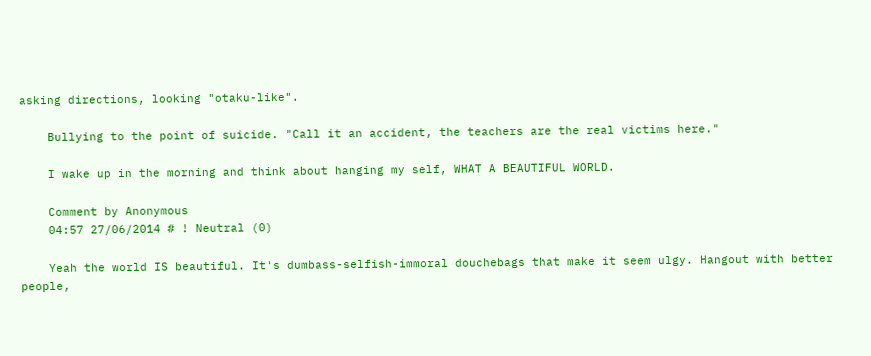asking directions, looking "otaku-like".

    Bullying to the point of suicide. "Call it an accident, the teachers are the real victims here."

    I wake up in the morning and think about hanging my self, WHAT A BEAUTIFUL WORLD.

    Comment by Anonymous
    04:57 27/06/2014 # ! Neutral (0)

    Yeah the world IS beautiful. It's dumbass-selfish-immoral douchebags that make it seem ulgy. Hangout with better people,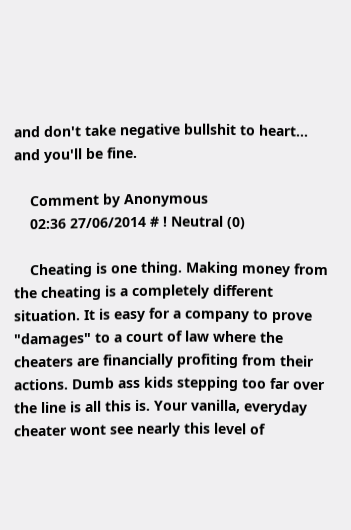and don't take negative bullshit to heart... and you'll be fine.

    Comment by Anonymous
    02:36 27/06/2014 # ! Neutral (0)

    Cheating is one thing. Making money from the cheating is a completely different situation. It is easy for a company to prove "damages" to a court of law where the cheaters are financially profiting from their actions. Dumb ass kids stepping too far over the line is all this is. Your vanilla, everyday cheater wont see nearly this level of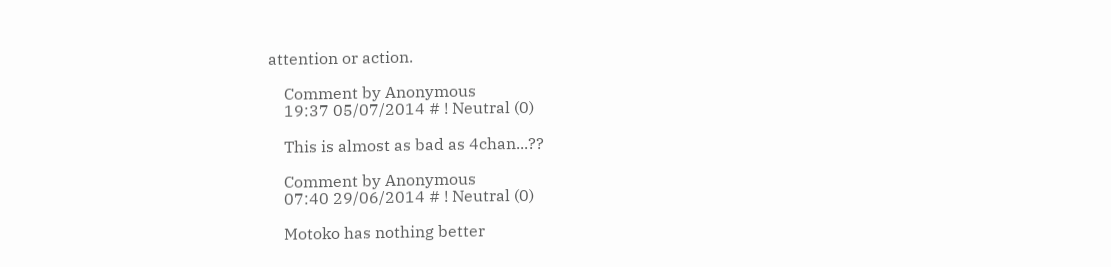attention or action.

    Comment by Anonymous
    19:37 05/07/2014 # ! Neutral (0)

    This is almost as bad as 4chan...??

    Comment by Anonymous
    07:40 29/06/2014 # ! Neutral (0)

    Motoko has nothing better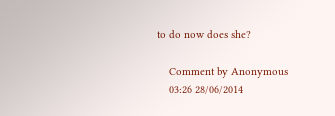to do now does she?

    Comment by Anonymous
    03:26 28/06/2014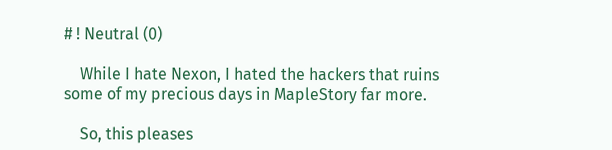# ! Neutral (0)

    While I hate Nexon, I hated the hackers that ruins some of my precious days in MapleStory far more.

    So, this pleases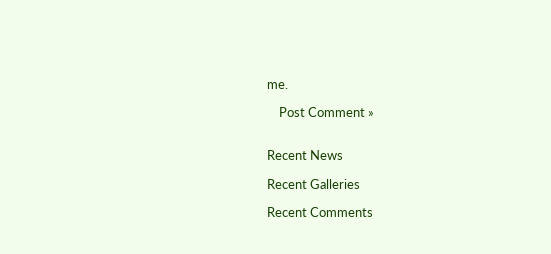me.

    Post Comment »


Recent News

Recent Galleries

Recent Comments